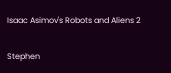Isaac Asimov's Robots and Aliens 2

Stephen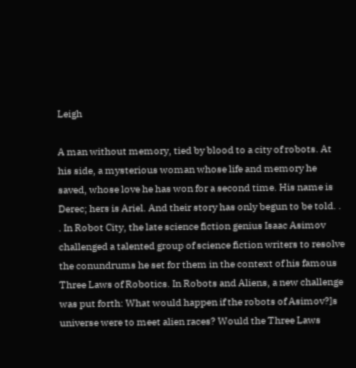Leigh

A man without memory, tied by blood to a city of robots. At his side, a mysterious woman whose life and memory he saved, whose love he has won for a second time. His name is Derec; hers is Ariel. And their story has only begun to be told. . . In Robot City, the late science fiction genius Isaac Asimov challenged a talented group of science fiction writers to resolve the conundrums he set for them in the context of his famous Three Laws of Robotics. In Robots and Aliens, a new challenge was put forth: What would happen if the robots of Asimov?]s universe were to meet alien races? Would the Three Laws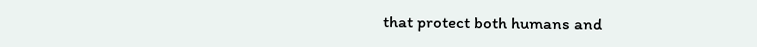that protect both humans and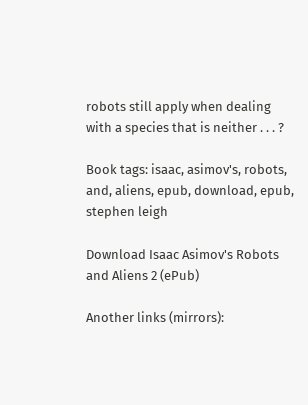robots still apply when dealing with a species that is neither . . . ?

Book tags: isaac, asimov's, robots, and, aliens, epub, download, epub, stephen leigh

Download Isaac Asimov's Robots and Aliens 2 (ePub)

Another links (mirrors):